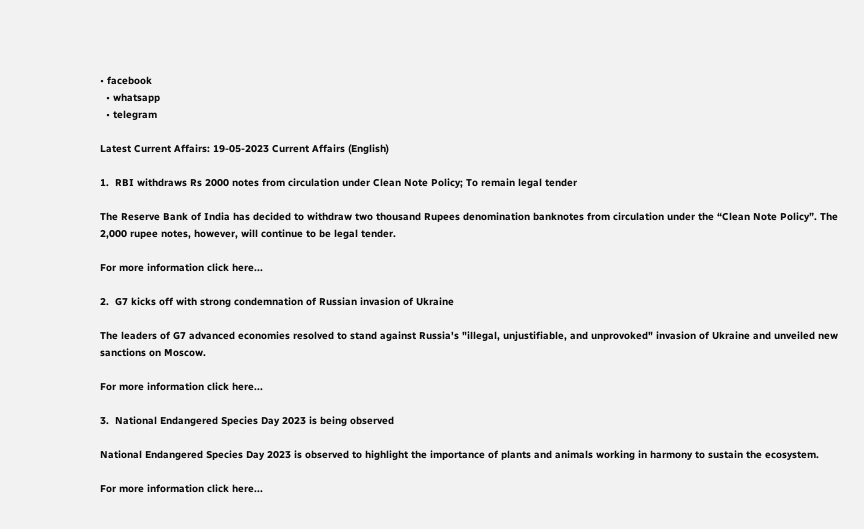• facebook
  • whatsapp
  • telegram

Latest Current Affairs: 19-05-2023 Current Affairs (English)

1.  RBI withdraws Rs 2000 notes from circulation under Clean Note Policy; To remain legal tender

The Reserve Bank of India has decided to withdraw two thousand Rupees denomination banknotes from circulation under the “Clean Note Policy”. The 2,000 rupee notes, however, will continue to be legal tender.

For more information click here...

2.  G7 kicks off with strong condemnation of Russian invasion of Ukraine

The leaders of G7 advanced economies resolved to stand against Russia's "illegal, unjustifiable, and unprovoked" invasion of Ukraine and unveiled new sanctions on Moscow.

For more information click here...

3.  National Endangered Species Day 2023 is being observed

National Endangered Species Day 2023 is observed to highlight the importance of plants and animals working in harmony to sustain the ecosystem.

For more information click here...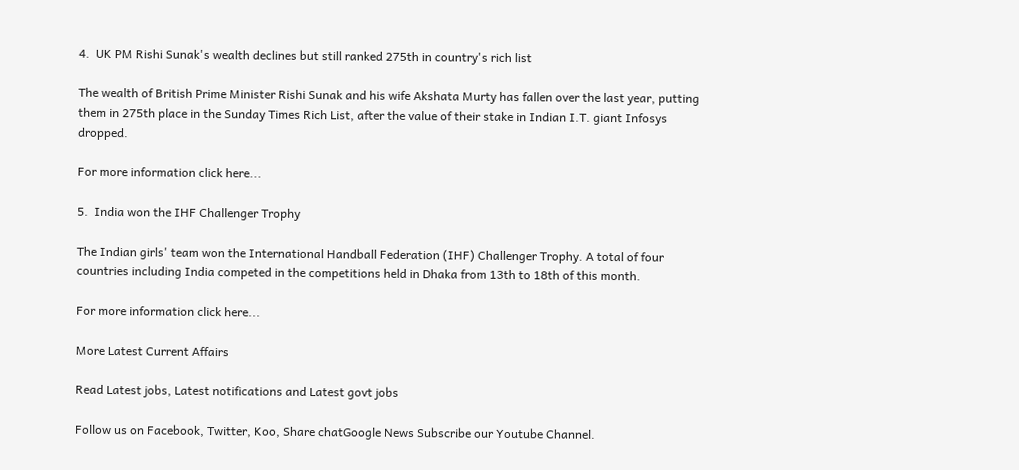4.  UK PM Rishi Sunak's wealth declines but still ranked 275th in country's rich list

The wealth of British Prime Minister Rishi Sunak and his wife Akshata Murty has fallen over the last year, putting them in 275th place in the Sunday Times Rich List, after the value of their stake in Indian I.T. giant Infosys dropped.

For more information click here...

5.  India won the IHF Challenger Trophy

The Indian girls' team won the International Handball Federation (IHF) Challenger Trophy. A total of four countries including India competed in the competitions held in Dhaka from 13th to 18th of this month.

For more information click here...

More Latest Current Affairs

Read Latest jobs, Latest notifications and Latest govt jobs

Follow us on Facebook, Twitter, Koo, Share chatGoogle News Subscribe our Youtube Channel.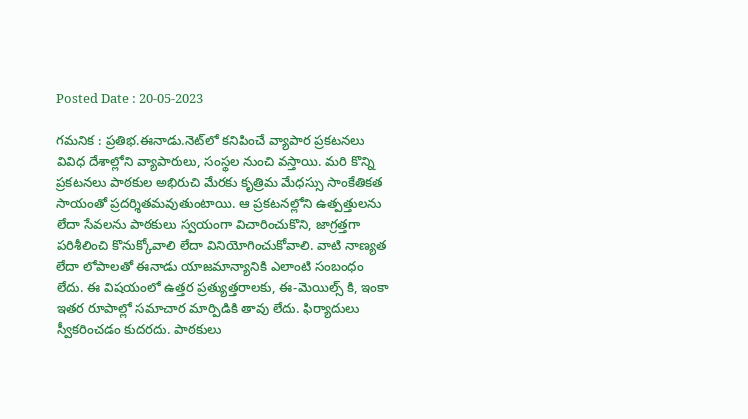Posted Date : 20-05-2023

గమనిక : ప్రతిభ.ఈనాడు.నెట్‌లో కనిపించే వ్యాపార ప్రకటనలు వివిధ దేశాల్లోని వ్యాపారులు, సంస్థల నుంచి వస్తాయి. మరి కొన్ని ప్రకటనలు పాఠకుల అభిరుచి మేరకు కృత్రిమ మేధస్సు సాంకేతికత సాయంతో ప్రదర్శితమవుతుంటాయి. ఆ ప్రకటనల్లోని ఉత్పత్తులను లేదా సేవలను పాఠకులు స్వయంగా విచారించుకొని, జాగ్రత్తగా పరిశీలించి కొనుక్కోవాలి లేదా వినియోగించుకోవాలి. వాటి నాణ్యత లేదా లోపాలతో ఈనాడు యాజమాన్యానికి ఎలాంటి సంబంధం లేదు. ఈ విషయంలో ఉత్తర ప్రత్యుత్తరాలకు, ఈ-మెయిల్స్ కి, ఇంకా ఇతర రూపాల్లో సమాచార మార్పిడికి తావు లేదు. ఫిర్యాదులు స్వీకరించడం కుదరదు. పాఠకులు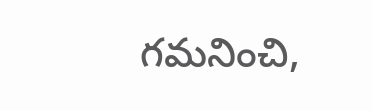గమనించి,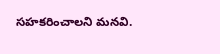సహకరించాలని మనవి.